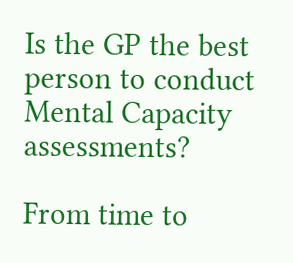Is the GP the best person to conduct Mental Capacity assessments?

From time to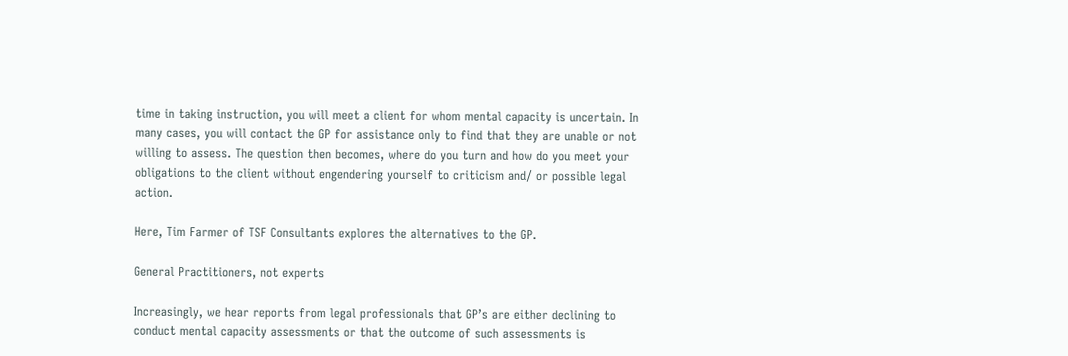time in taking instruction, you will meet a client for whom mental capacity is uncertain. In many cases, you will contact the GP for assistance only to find that they are unable or not willing to assess. The question then becomes, where do you turn and how do you meet your obligations to the client without engendering yourself to criticism and/ or possible legal action.

Here, Tim Farmer of TSF Consultants explores the alternatives to the GP.

General Practitioners, not experts

Increasingly, we hear reports from legal professionals that GP’s are either declining to conduct mental capacity assessments or that the outcome of such assessments is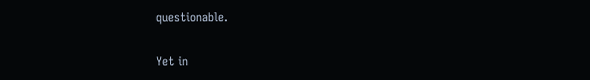questionable.

Yet in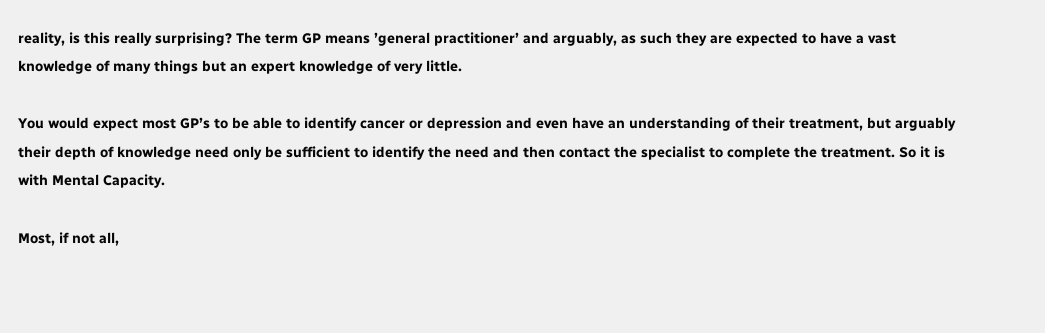reality, is this really surprising? The term GP means ’general practitioner’ and arguably, as such they are expected to have a vast knowledge of many things but an expert knowledge of very little.

You would expect most GP’s to be able to identify cancer or depression and even have an understanding of their treatment, but arguably their depth of knowledge need only be sufficient to identify the need and then contact the specialist to complete the treatment. So it is with Mental Capacity.

Most, if not all,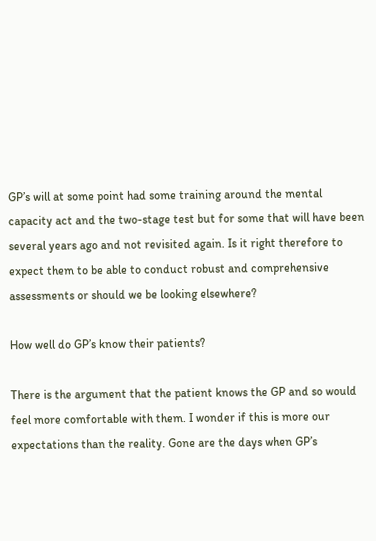GP’s will at some point had some training around the mental capacity act and the two-stage test but for some that will have been several years ago and not revisited again. Is it right therefore to expect them to be able to conduct robust and comprehensive assessments or should we be looking elsewhere?

How well do GP’s know their patients?

There is the argument that the patient knows the GP and so would feel more comfortable with them. I wonder if this is more our expectations than the reality. Gone are the days when GP’s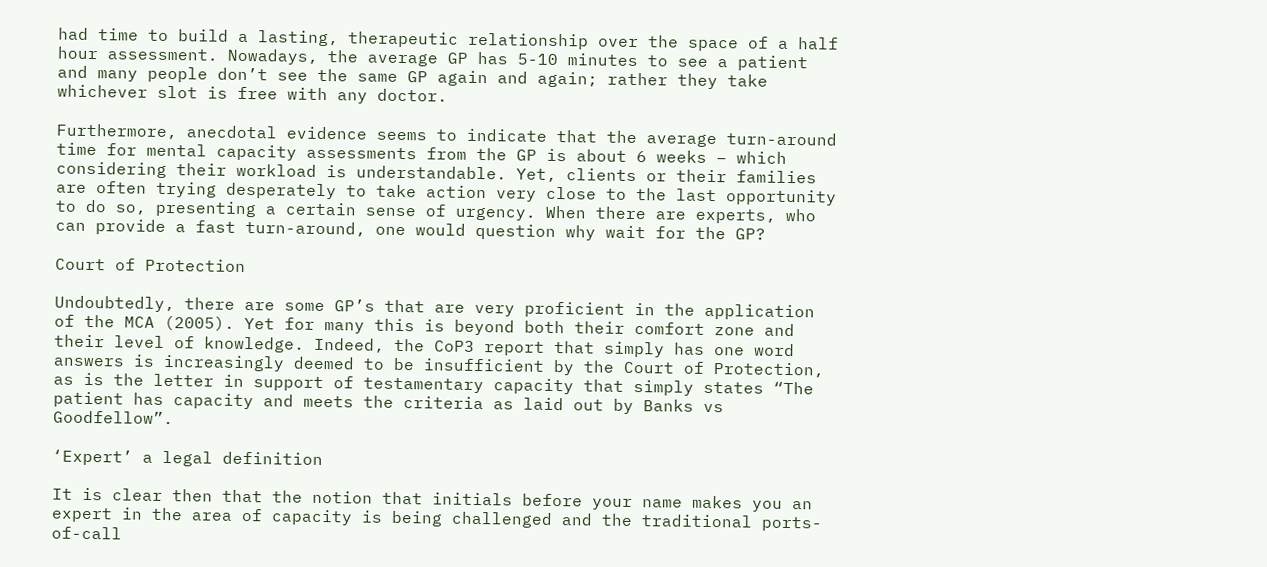had time to build a lasting, therapeutic relationship over the space of a half hour assessment. Nowadays, the average GP has 5-10 minutes to see a patient and many people don’t see the same GP again and again; rather they take whichever slot is free with any doctor.

Furthermore, anecdotal evidence seems to indicate that the average turn-around time for mental capacity assessments from the GP is about 6 weeks – which considering their workload is understandable. Yet, clients or their families are often trying desperately to take action very close to the last opportunity to do so, presenting a certain sense of urgency. When there are experts, who can provide a fast turn-around, one would question why wait for the GP?

Court of Protection

Undoubtedly, there are some GP’s that are very proficient in the application of the MCA (2005). Yet for many this is beyond both their comfort zone and their level of knowledge. Indeed, the CoP3 report that simply has one word answers is increasingly deemed to be insufficient by the Court of Protection, as is the letter in support of testamentary capacity that simply states “The patient has capacity and meets the criteria as laid out by Banks vs Goodfellow”.

‘Expert’ a legal definition

It is clear then that the notion that initials before your name makes you an expert in the area of capacity is being challenged and the traditional ports-of-call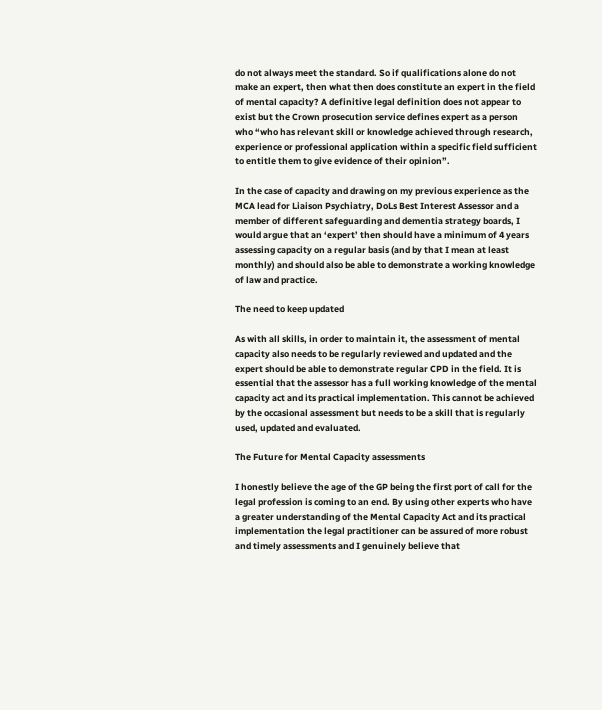do not always meet the standard. So if qualifications alone do not make an expert, then what then does constitute an expert in the field of mental capacity? A definitive legal definition does not appear to exist but the Crown prosecution service defines expert as a person who “who has relevant skill or knowledge achieved through research, experience or professional application within a specific field sufficient to entitle them to give evidence of their opinion”.

In the case of capacity and drawing on my previous experience as the MCA lead for Liaison Psychiatry, DoLs Best Interest Assessor and a member of different safeguarding and dementia strategy boards, I would argue that an ‘expert’ then should have a minimum of 4 years assessing capacity on a regular basis (and by that I mean at least monthly) and should also be able to demonstrate a working knowledge of law and practice.

The need to keep updated

As with all skills, in order to maintain it, the assessment of mental capacity also needs to be regularly reviewed and updated and the expert should be able to demonstrate regular CPD in the field. It is essential that the assessor has a full working knowledge of the mental capacity act and its practical implementation. This cannot be achieved by the occasional assessment but needs to be a skill that is regularly used, updated and evaluated.

The Future for Mental Capacity assessments

I honestly believe the age of the GP being the first port of call for the legal profession is coming to an end. By using other experts who have a greater understanding of the Mental Capacity Act and its practical implementation the legal practitioner can be assured of more robust and timely assessments and I genuinely believe that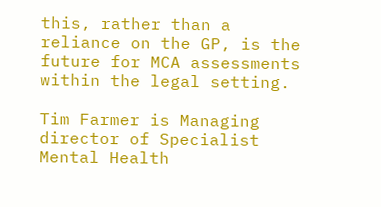this, rather than a reliance on the GP, is the future for MCA assessments within the legal setting.

Tim Farmer is Managing director of Specialist Mental Health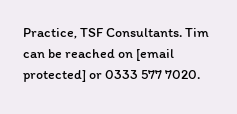Practice, TSF Consultants. Tim can be reached on [email protected] or 0333 577 7020.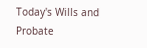Today's Wills and Probate